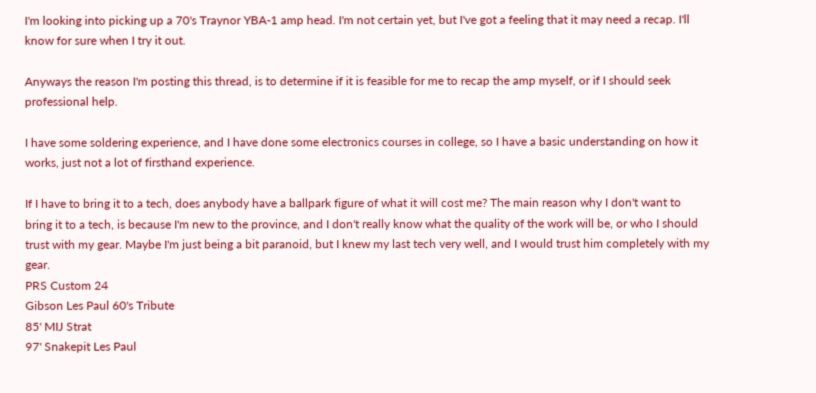I'm looking into picking up a 70's Traynor YBA-1 amp head. I'm not certain yet, but I've got a feeling that it may need a recap. I'll know for sure when I try it out.

Anyways the reason I'm posting this thread, is to determine if it is feasible for me to recap the amp myself, or if I should seek professional help.

I have some soldering experience, and I have done some electronics courses in college, so I have a basic understanding on how it works, just not a lot of firsthand experience.

If I have to bring it to a tech, does anybody have a ballpark figure of what it will cost me? The main reason why I don't want to bring it to a tech, is because I'm new to the province, and I don't really know what the quality of the work will be, or who I should trust with my gear. Maybe I'm just being a bit paranoid, but I knew my last tech very well, and I would trust him completely with my gear.
PRS Custom 24
Gibson Les Paul 60's Tribute
85' MIJ Strat
97' Snakepit Les Paul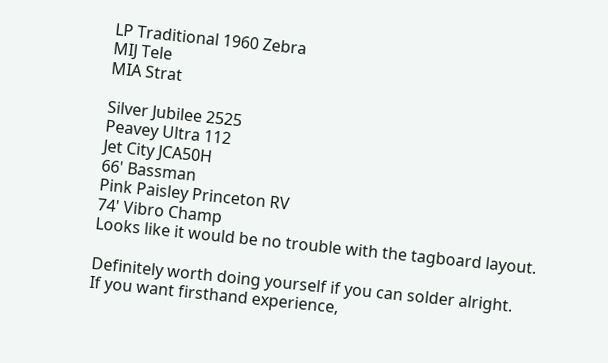LP Traditional 1960 Zebra
MIJ Tele
MIA Strat

Silver Jubilee 2525
Peavey Ultra 112
Jet City JCA50H
66' Bassman
Pink Paisley Princeton RV
74' Vibro Champ
Looks like it would be no trouble with the tagboard layout.

Definitely worth doing yourself if you can solder alright.
If you want firsthand experience,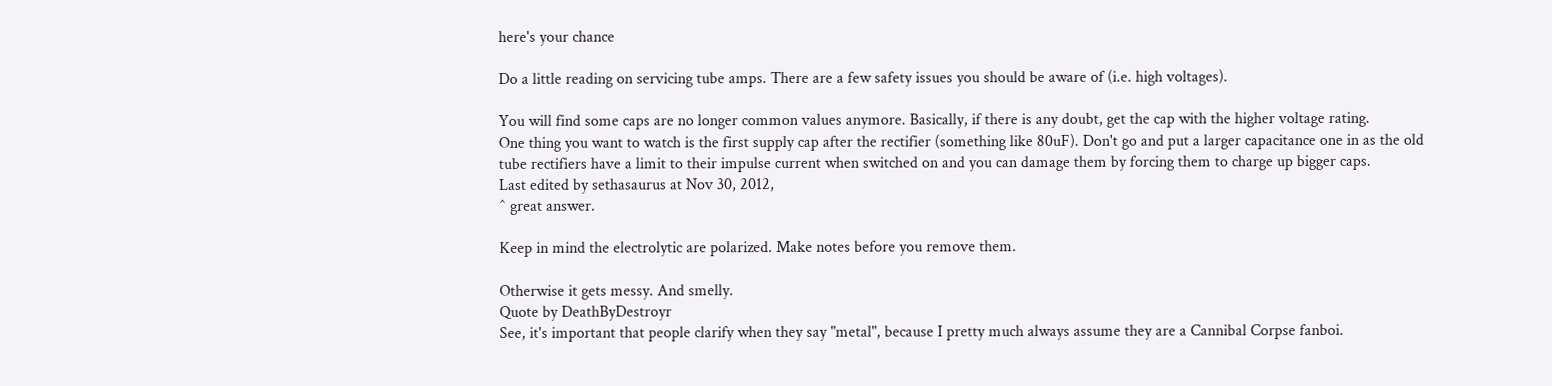here's your chance

Do a little reading on servicing tube amps. There are a few safety issues you should be aware of (i.e. high voltages).

You will find some caps are no longer common values anymore. Basically, if there is any doubt, get the cap with the higher voltage rating.
One thing you want to watch is the first supply cap after the rectifier (something like 80uF). Don't go and put a larger capacitance one in as the old tube rectifiers have a limit to their impulse current when switched on and you can damage them by forcing them to charge up bigger caps.
Last edited by sethasaurus at Nov 30, 2012,
^ great answer.

Keep in mind the electrolytic are polarized. Make notes before you remove them.

Otherwise it gets messy. And smelly.
Quote by DeathByDestroyr
See, it's important that people clarify when they say "metal", because I pretty much always assume they are a Cannibal Corpse fanboi.